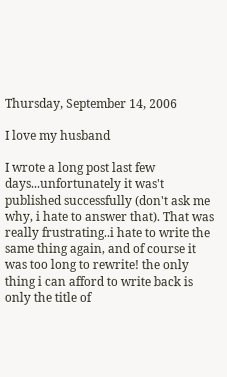Thursday, September 14, 2006

I love my husband

I wrote a long post last few days...unfortunately it was't published successfully (don't ask me why, i hate to answer that). That was really frustrating..i hate to write the same thing again, and of course it was too long to rewrite! the only thing i can afford to write back is only the title of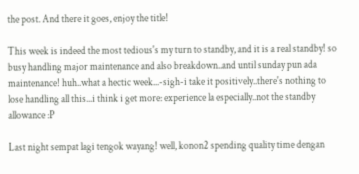the post. And there it goes, enjoy the title!

This week is indeed the most tedious's my turn to standby, and it is a real standby! so busy handling major maintenance and also breakdown..and until sunday pun ada maintenance! huh..what a hectic week...-sigh-i take it positively..there's nothing to lose handling all this...i think i get more: experience la especially..not the standby allowance :P

Last night sempat lagi tengok wayang! well, konon2 spending quality time dengan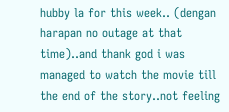hubby la for this week.. (dengan harapan no outage at that time)..and thank god i was managed to watch the movie till the end of the story..not feeling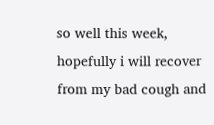so well this week, hopefully i will recover from my bad cough and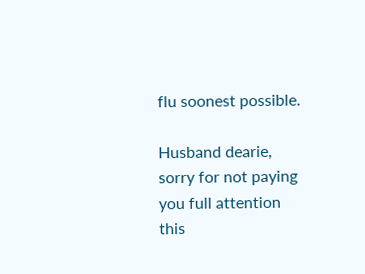flu soonest possible.

Husband dearie, sorry for not paying you full attention this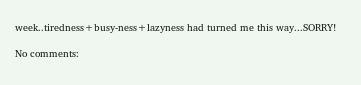week..tiredness+busy-ness+lazyness had turned me this way...SORRY!

No comments: